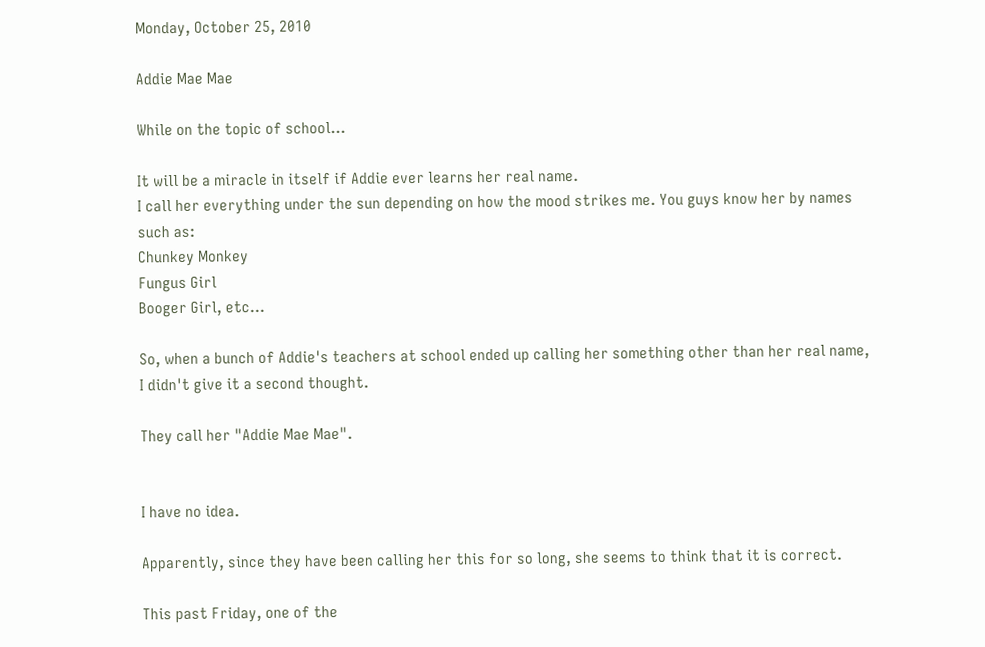Monday, October 25, 2010

Addie Mae Mae

While on the topic of school...

It will be a miracle in itself if Addie ever learns her real name.
I call her everything under the sun depending on how the mood strikes me. You guys know her by names such as:
Chunkey Monkey
Fungus Girl
Booger Girl, etc...

So, when a bunch of Addie's teachers at school ended up calling her something other than her real name, I didn't give it a second thought.

They call her "Addie Mae Mae".


I have no idea.

Apparently, since they have been calling her this for so long, she seems to think that it is correct.

This past Friday, one of the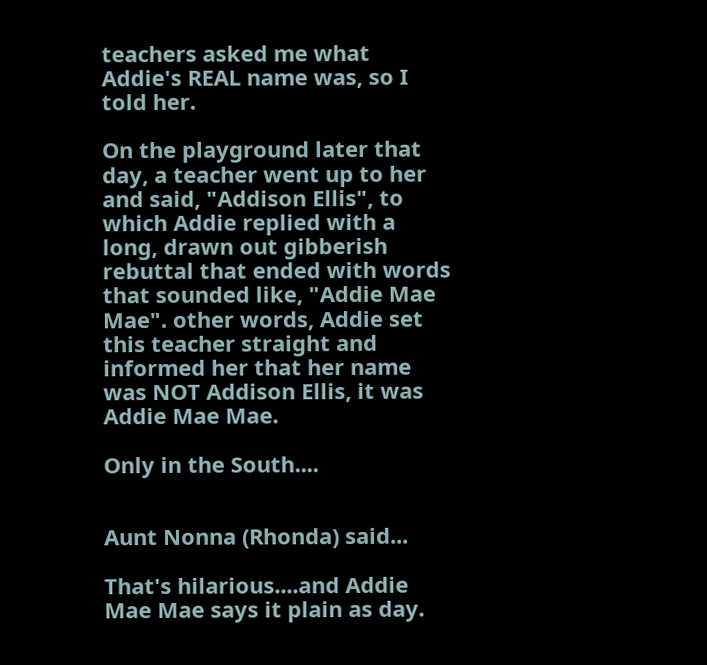teachers asked me what Addie's REAL name was, so I told her.

On the playground later that day, a teacher went up to her and said, "Addison Ellis", to which Addie replied with a long, drawn out gibberish rebuttal that ended with words that sounded like, "Addie Mae Mae". other words, Addie set this teacher straight and informed her that her name was NOT Addison Ellis, it was Addie Mae Mae.

Only in the South....


Aunt Nonna (Rhonda) said...

That's hilarious....and Addie Mae Mae says it plain as day.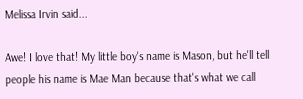Melissa Irvin said...

Awe! I love that! My little boy's name is Mason, but he'll tell people his name is Mae Man because that's what we call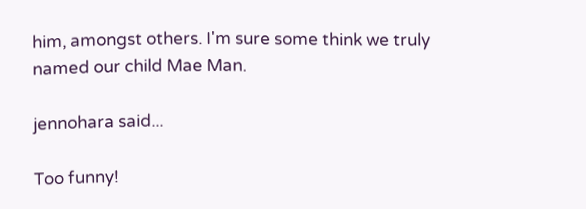him, amongst others. I'm sure some think we truly named our child Mae Man.

jennohara said...

Too funny!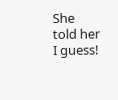She told her I guess!